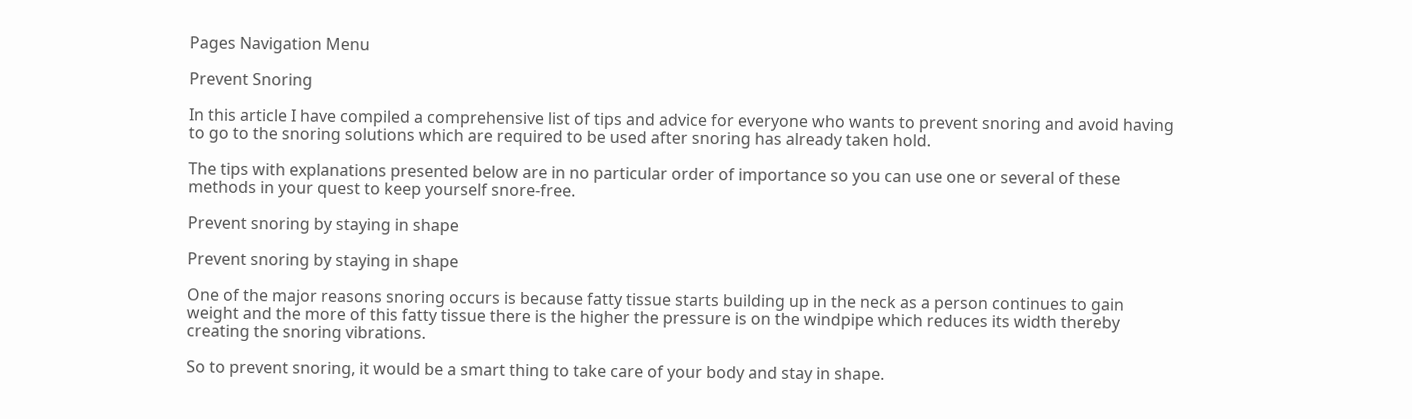Pages Navigation Menu

Prevent Snoring

In this article I have compiled a comprehensive list of tips and advice for everyone who wants to prevent snoring and avoid having to go to the snoring solutions which are required to be used after snoring has already taken hold.

The tips with explanations presented below are in no particular order of importance so you can use one or several of these methods in your quest to keep yourself snore-free.

Prevent snoring by staying in shape

Prevent snoring by staying in shape

One of the major reasons snoring occurs is because fatty tissue starts building up in the neck as a person continues to gain weight and the more of this fatty tissue there is the higher the pressure is on the windpipe which reduces its width thereby creating the snoring vibrations.

So to prevent snoring, it would be a smart thing to take care of your body and stay in shape.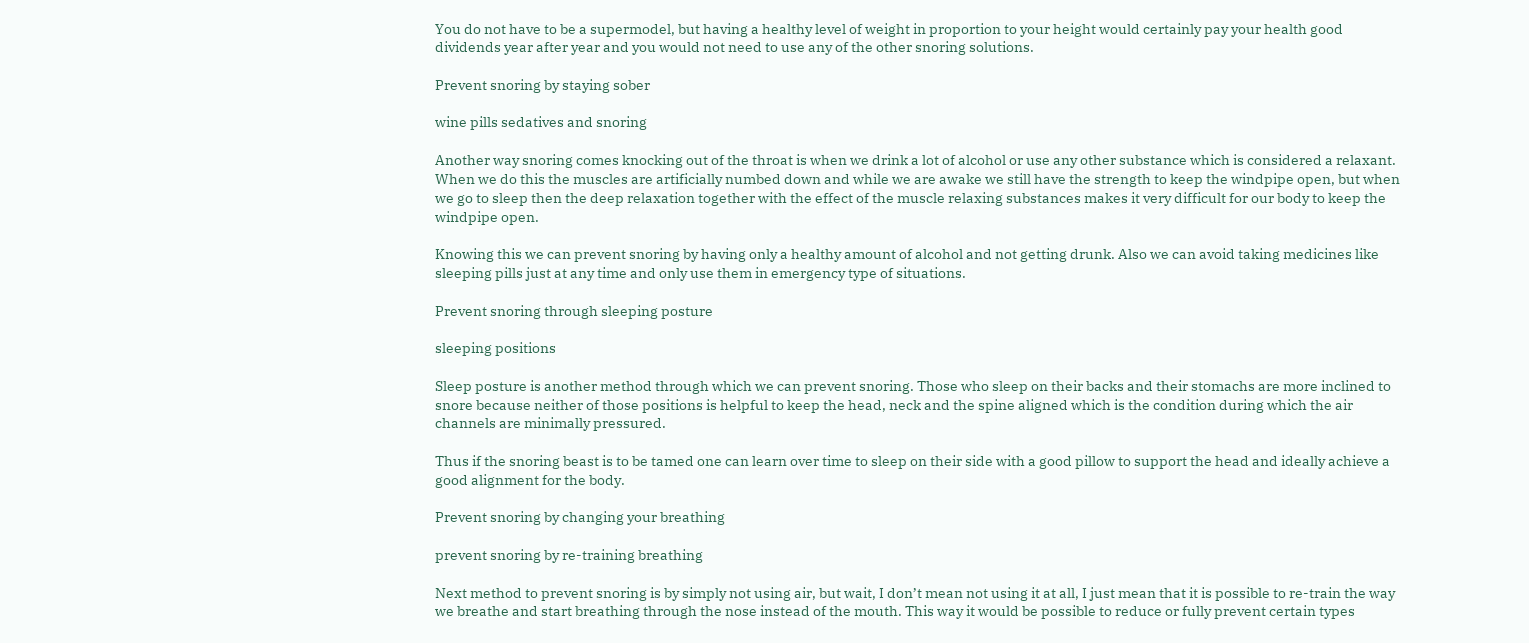You do not have to be a supermodel, but having a healthy level of weight in proportion to your height would certainly pay your health good dividends year after year and you would not need to use any of the other snoring solutions.

Prevent snoring by staying sober

wine pills sedatives and snoring

Another way snoring comes knocking out of the throat is when we drink a lot of alcohol or use any other substance which is considered a relaxant. When we do this the muscles are artificially numbed down and while we are awake we still have the strength to keep the windpipe open, but when we go to sleep then the deep relaxation together with the effect of the muscle relaxing substances makes it very difficult for our body to keep the windpipe open.

Knowing this we can prevent snoring by having only a healthy amount of alcohol and not getting drunk. Also we can avoid taking medicines like sleeping pills just at any time and only use them in emergency type of situations.

Prevent snoring through sleeping posture

sleeping positions

Sleep posture is another method through which we can prevent snoring. Those who sleep on their backs and their stomachs are more inclined to snore because neither of those positions is helpful to keep the head, neck and the spine aligned which is the condition during which the air channels are minimally pressured.

Thus if the snoring beast is to be tamed one can learn over time to sleep on their side with a good pillow to support the head and ideally achieve a good alignment for the body.

Prevent snoring by changing your breathing

prevent snoring by re-training breathing

Next method to prevent snoring is by simply not using air, but wait, I don’t mean not using it at all, I just mean that it is possible to re-train the way we breathe and start breathing through the nose instead of the mouth. This way it would be possible to reduce or fully prevent certain types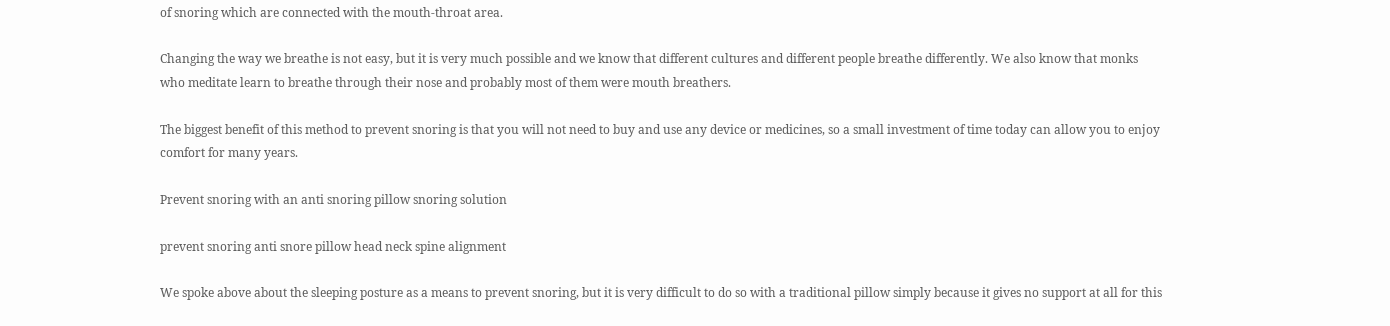of snoring which are connected with the mouth-throat area.

Changing the way we breathe is not easy, but it is very much possible and we know that different cultures and different people breathe differently. We also know that monks who meditate learn to breathe through their nose and probably most of them were mouth breathers.

The biggest benefit of this method to prevent snoring is that you will not need to buy and use any device or medicines, so a small investment of time today can allow you to enjoy comfort for many years.

Prevent snoring with an anti snoring pillow snoring solution

prevent snoring anti snore pillow head neck spine alignment

We spoke above about the sleeping posture as a means to prevent snoring, but it is very difficult to do so with a traditional pillow simply because it gives no support at all for this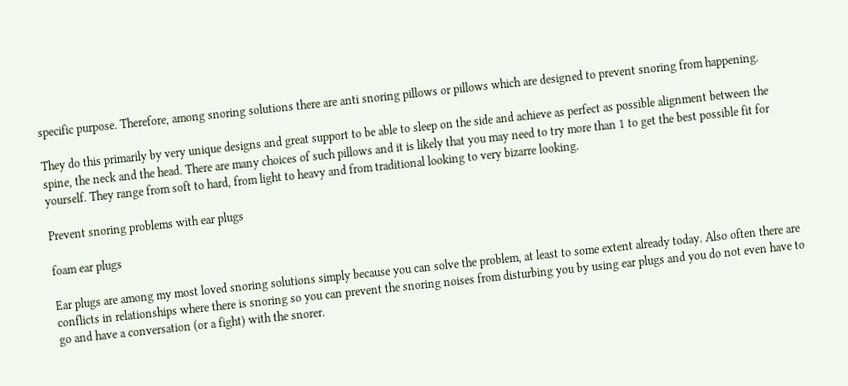specific purpose. Therefore, among snoring solutions there are anti snoring pillows or pillows which are designed to prevent snoring from happening.

They do this primarily by very unique designs and great support to be able to sleep on the side and achieve as perfect as possible alignment between the spine, the neck and the head. There are many choices of such pillows and it is likely that you may need to try more than 1 to get the best possible fit for yourself. They range from soft to hard, from light to heavy and from traditional looking to very bizarre looking.

Prevent snoring problems with ear plugs

foam ear plugs

Ear plugs are among my most loved snoring solutions simply because you can solve the problem, at least to some extent already today. Also often there are conflicts in relationships where there is snoring so you can prevent the snoring noises from disturbing you by using ear plugs and you do not even have to go and have a conversation (or a fight) with the snorer.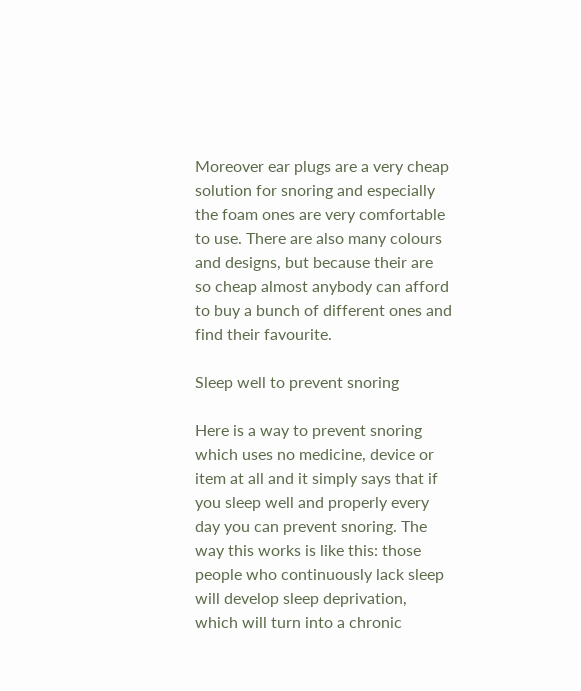Moreover ear plugs are a very cheap solution for snoring and especially the foam ones are very comfortable to use. There are also many colours and designs, but because their are so cheap almost anybody can afford to buy a bunch of different ones and find their favourite.

Sleep well to prevent snoring

Here is a way to prevent snoring which uses no medicine, device or item at all and it simply says that if you sleep well and properly every day you can prevent snoring. The way this works is like this: those people who continuously lack sleep will develop sleep deprivation, which will turn into a chronic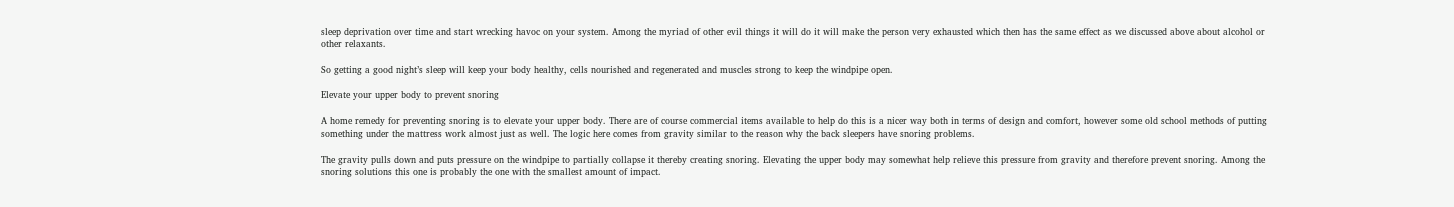sleep deprivation over time and start wrecking havoc on your system. Among the myriad of other evil things it will do it will make the person very exhausted which then has the same effect as we discussed above about alcohol or other relaxants.

So getting a good night’s sleep will keep your body healthy, cells nourished and regenerated and muscles strong to keep the windpipe open.

Elevate your upper body to prevent snoring

A home remedy for preventing snoring is to elevate your upper body. There are of course commercial items available to help do this is a nicer way both in terms of design and comfort, however some old school methods of putting something under the mattress work almost just as well. The logic here comes from gravity similar to the reason why the back sleepers have snoring problems.

The gravity pulls down and puts pressure on the windpipe to partially collapse it thereby creating snoring. Elevating the upper body may somewhat help relieve this pressure from gravity and therefore prevent snoring. Among the snoring solutions this one is probably the one with the smallest amount of impact.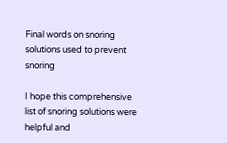Final words on snoring solutions used to prevent snoring

I hope this comprehensive list of snoring solutions were helpful and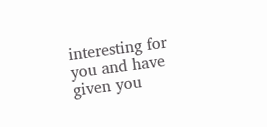interesting for you and have given you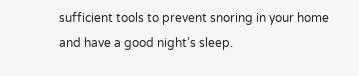sufficient tools to prevent snoring in your home and have a good night’s sleep.